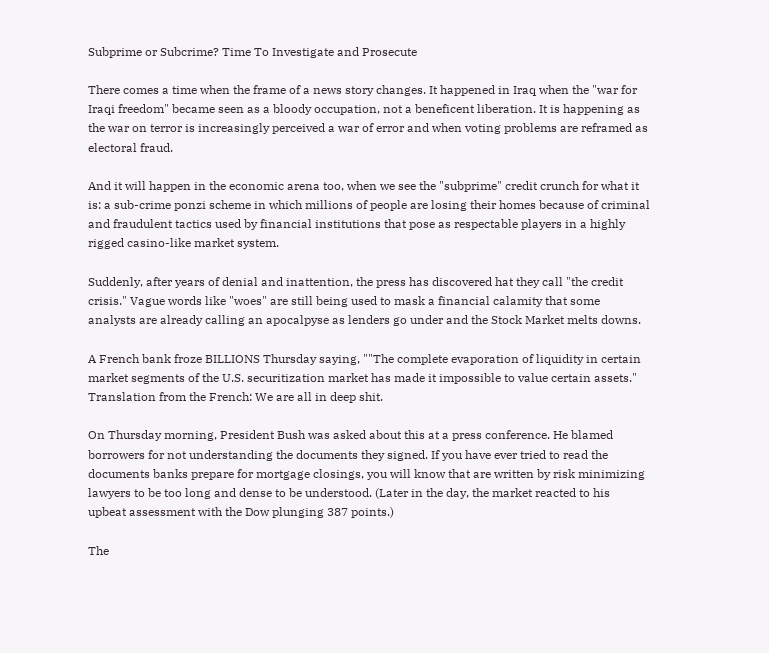Subprime or Subcrime? Time To Investigate and Prosecute

There comes a time when the frame of a news story changes. It happened in Iraq when the "war for Iraqi freedom" became seen as a bloody occupation, not a beneficent liberation. It is happening as the war on terror is increasingly perceived a war of error and when voting problems are reframed as electoral fraud.

And it will happen in the economic arena too, when we see the "subprime" credit crunch for what it is: a sub-crime ponzi scheme in which millions of people are losing their homes because of criminal and fraudulent tactics used by financial institutions that pose as respectable players in a highly rigged casino-like market system.

Suddenly, after years of denial and inattention, the press has discovered hat they call "the credit crisis." Vague words like "woes" are still being used to mask a financial calamity that some analysts are already calling an apocalpyse as lenders go under and the Stock Market melts downs.

A French bank froze BILLIONS Thursday saying, ""The complete evaporation of liquidity in certain market segments of the U.S. securitization market has made it impossible to value certain assets." Translation from the French: We are all in deep shit.

On Thursday morning, President Bush was asked about this at a press conference. He blamed borrowers for not understanding the documents they signed. If you have ever tried to read the documents banks prepare for mortgage closings, you will know that are written by risk minimizing lawyers to be too long and dense to be understood. (Later in the day, the market reacted to his upbeat assessment with the Dow plunging 387 points.)

The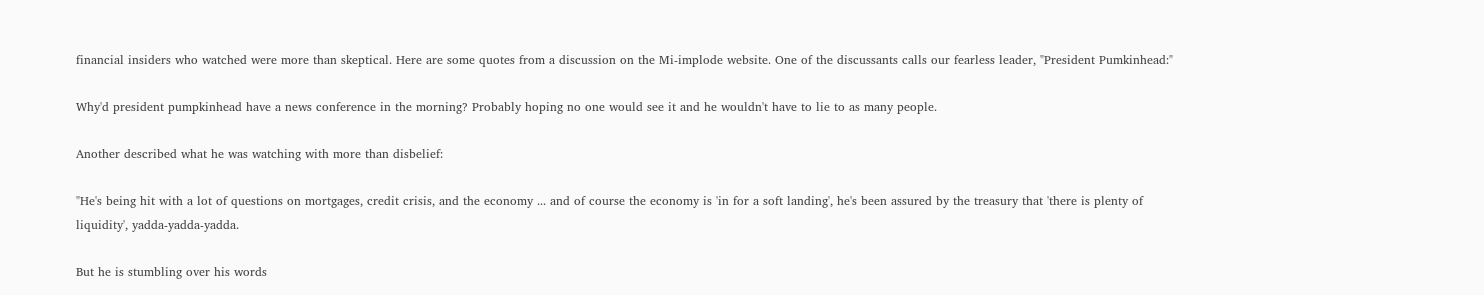financial insiders who watched were more than skeptical. Here are some quotes from a discussion on the Mi-implode website. One of the discussants calls our fearless leader, "President Pumkinhead:"

Why'd president pumpkinhead have a news conference in the morning? Probably hoping no one would see it and he wouldn't have to lie to as many people.

Another described what he was watching with more than disbelief:

"He's being hit with a lot of questions on mortgages, credit crisis, and the economy ... and of course the economy is 'in for a soft landing', he's been assured by the treasury that 'there is plenty of liquidity', yadda-yadda-yadda.

But he is stumbling over his words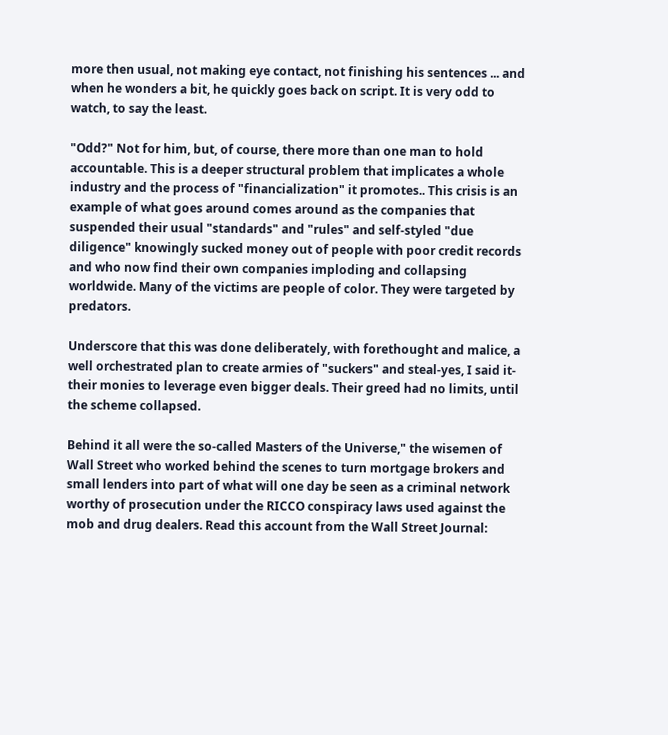more then usual, not making eye contact, not finishing his sentences ... and when he wonders a bit, he quickly goes back on script. It is very odd to watch, to say the least.

"Odd?" Not for him, but, of course, there more than one man to hold accountable. This is a deeper structural problem that implicates a whole industry and the process of "financialization" it promotes.. This crisis is an example of what goes around comes around as the companies that suspended their usual "standards" and "rules" and self-styled "due diligence" knowingly sucked money out of people with poor credit records and who now find their own companies imploding and collapsing worldwide. Many of the victims are people of color. They were targeted by predators.

Underscore that this was done deliberately, with forethought and malice, a well orchestrated plan to create armies of "suckers" and steal-yes, I said it-their monies to leverage even bigger deals. Their greed had no limits, until the scheme collapsed.

Behind it all were the so-called Masters of the Universe," the wisemen of Wall Street who worked behind the scenes to turn mortgage brokers and small lenders into part of what will one day be seen as a criminal network worthy of prosecution under the RICCO conspiracy laws used against the mob and drug dealers. Read this account from the Wall Street Journal: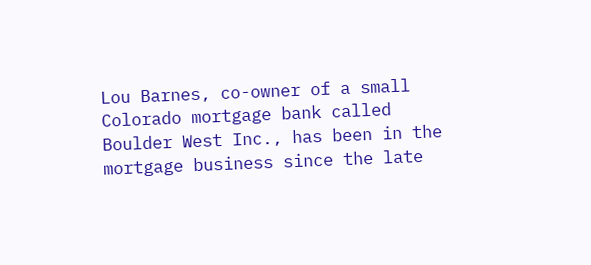Lou Barnes, co-owner of a small Colorado mortgage bank called Boulder West Inc., has been in the mortgage business since the late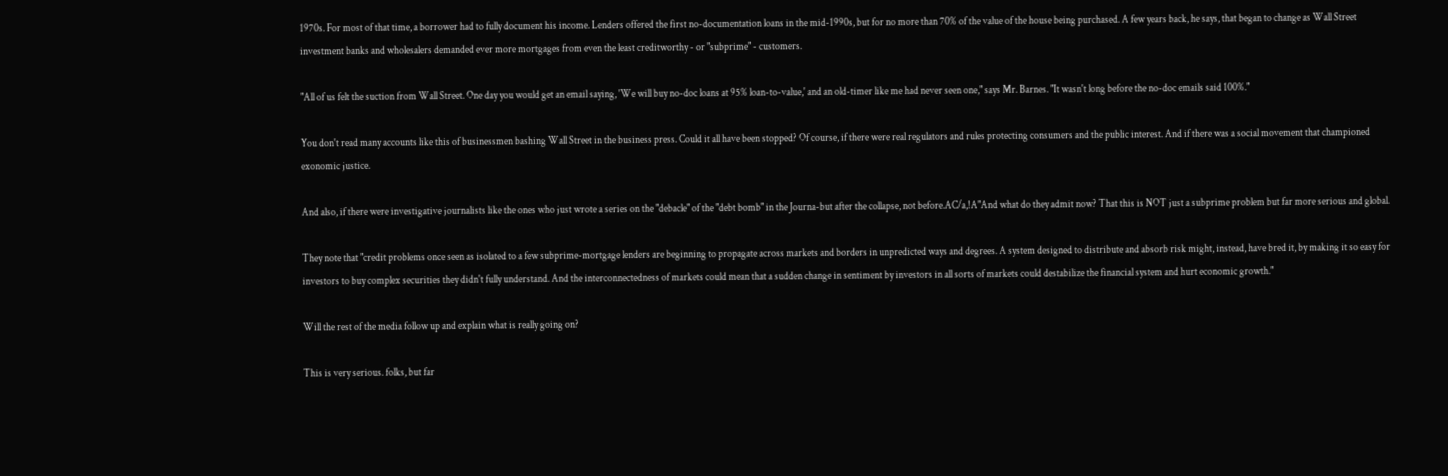1970s. For most of that time, a borrower had to fully document his income. Lenders offered the first no-documentation loans in the mid-1990s, but for no more than 70% of the value of the house being purchased. A few years back, he says, that began to change as Wall Street investment banks and wholesalers demanded ever more mortgages from even the least creditworthy - or "subprime" - customers.

"All of us felt the suction from Wall Street. One day you would get an email saying, 'We will buy no-doc loans at 95% loan-to-value,' and an old-timer like me had never seen one," says Mr. Barnes. "It wasn't long before the no-doc emails said 100%."

You don't read many accounts like this of businessmen bashing Wall Street in the business press. Could it all have been stopped? Of course, if there were real regulators and rules protecting consumers and the public interest. And if there was a social movement that championed exonomic justice.

And also, if there were investigative journalists like the ones who just wrote a series on the "debacle" of the "debt bomb" in the Journa-but after the collapse, not before.AC/a,!A"And what do they admit now? That this is NOT just a subprime problem but far more serious and global.

They note that "credit problems once seen as isolated to a few subprime-mortgage lenders are beginning to propagate across markets and borders in unpredicted ways and degrees. A system designed to distribute and absorb risk might, instead, have bred it, by making it so easy for investors to buy complex securities they didn't fully understand. And the interconnectedness of markets could mean that a sudden change in sentiment by investors in all sorts of markets could destabilize the financial system and hurt economic growth."

Will the rest of the media follow up and explain what is really going on?

This is very serious. folks, but far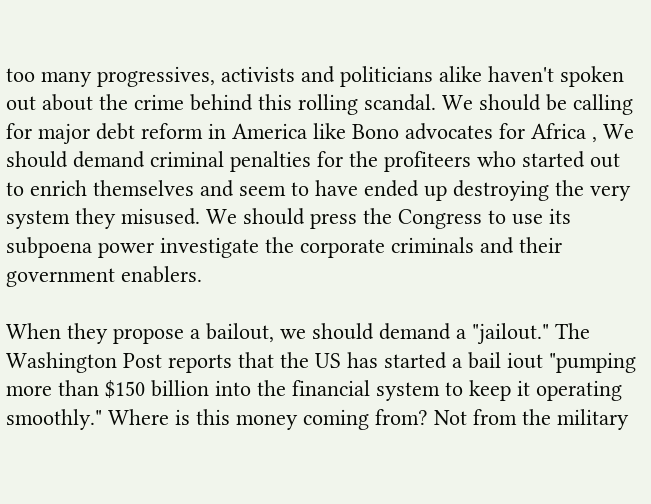too many progressives, activists and politicians alike haven't spoken out about the crime behind this rolling scandal. We should be calling for major debt reform in America like Bono advocates for Africa , We should demand criminal penalties for the profiteers who started out to enrich themselves and seem to have ended up destroying the very system they misused. We should press the Congress to use its subpoena power investigate the corporate criminals and their government enablers.

When they propose a bailout, we should demand a "jailout." The Washington Post reports that the US has started a bail iout "pumping more than $150 billion into the financial system to keep it operating smoothly." Where is this money coming from? Not from the military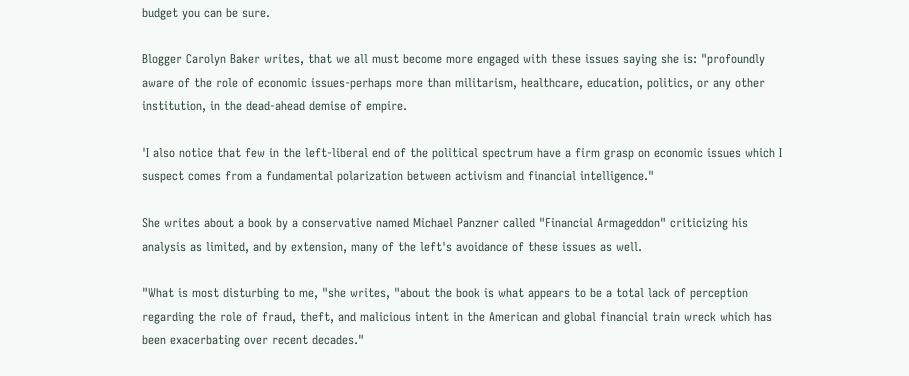budget you can be sure.

Blogger Carolyn Baker writes, that we all must become more engaged with these issues saying she is: "profoundly aware of the role of economic issues-perhaps more than militarism, healthcare, education, politics, or any other institution, in the dead-ahead demise of empire.

'I also notice that few in the left-liberal end of the political spectrum have a firm grasp on economic issues which I suspect comes from a fundamental polarization between activism and financial intelligence."

She writes about a book by a conservative named Michael Panzner called "Financial Armageddon" criticizing his analysis as limited, and by extension, many of the left's avoidance of these issues as well.

"What is most disturbing to me, "she writes, "about the book is what appears to be a total lack of perception regarding the role of fraud, theft, and malicious intent in the American and global financial train wreck which has been exacerbating over recent decades."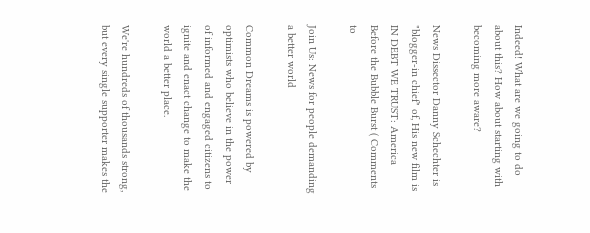Indeed! What are we going to do about this? How about starting with becoming more aware?

News Dissector Danny Schechter is "blogger-in chief" of, His new film is IN DEBT WE TRUST: America Before the Bubble Burst ( Comments to

Join Us: News for people demanding a better world

Common Dreams is powered by optimists who believe in the power of informed and engaged citizens to ignite and enact change to make the world a better place.

We're hundreds of thousands strong, but every single supporter makes the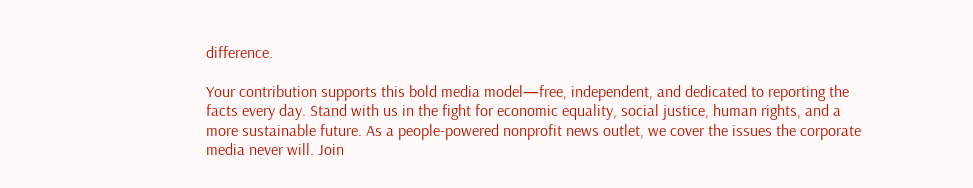difference.

Your contribution supports this bold media model—free, independent, and dedicated to reporting the facts every day. Stand with us in the fight for economic equality, social justice, human rights, and a more sustainable future. As a people-powered nonprofit news outlet, we cover the issues the corporate media never will. Join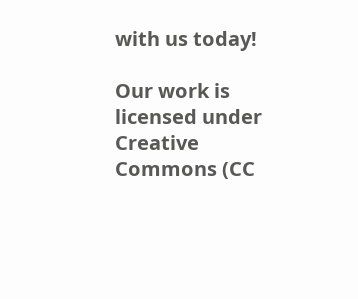with us today!

Our work is licensed under Creative Commons (CC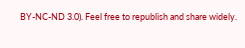BY-NC-ND 3.0). Feel free to republish and share widely.